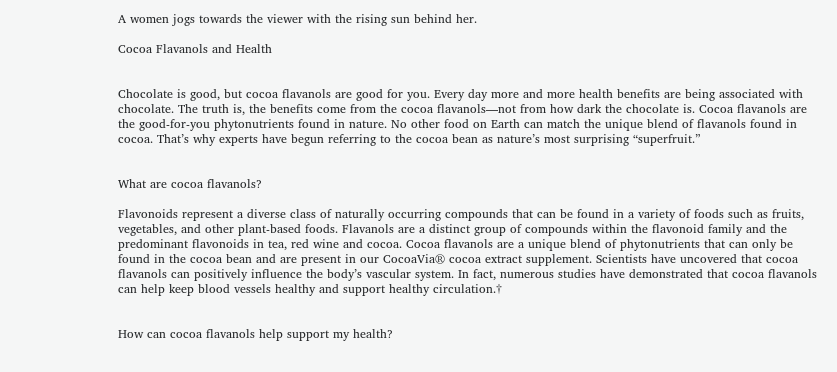A women jogs towards the viewer with the rising sun behind her.

Cocoa Flavanols and Health


Chocolate is good, but cocoa flavanols are good for you. Every day more and more health benefits are being associated with chocolate. The truth is, the benefits come from the cocoa flavanols—not from how dark the chocolate is. Cocoa flavanols are the good-for-you phytonutrients found in nature. No other food on Earth can match the unique blend of flavanols found in cocoa. That’s why experts have begun referring to the cocoa bean as nature’s most surprising “superfruit.”


What are cocoa flavanols?

Flavonoids represent a diverse class of naturally occurring compounds that can be found in a variety of foods such as fruits, vegetables, and other plant-based foods. Flavanols are a distinct group of compounds within the flavonoid family and the predominant flavonoids in tea, red wine and cocoa. Cocoa flavanols are a unique blend of phytonutrients that can only be found in the cocoa bean and are present in our CocoaVia® cocoa extract supplement. Scientists have uncovered that cocoa flavanols can positively influence the body’s vascular system. In fact, numerous studies have demonstrated that cocoa flavanols can help keep blood vessels healthy and support healthy circulation.†


How can cocoa flavanols help support my health?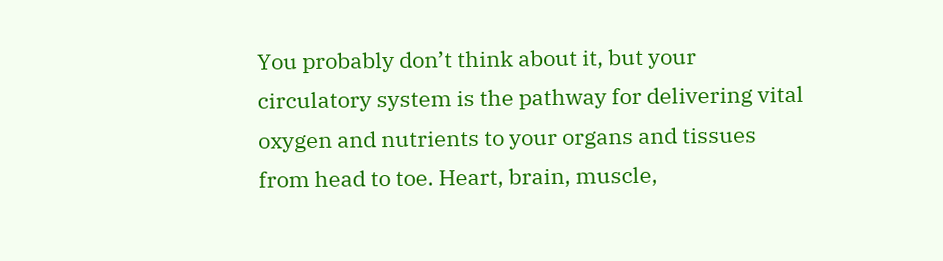You probably don’t think about it, but your circulatory system is the pathway for delivering vital oxygen and nutrients to your organs and tissues from head to toe. Heart, brain, muscle,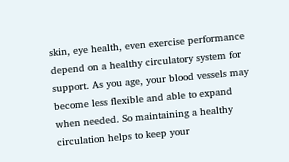skin, eye health, even exercise performance depend on a healthy circulatory system for support. As you age, your blood vessels may become less flexible and able to expand when needed. So maintaining a healthy circulation helps to keep your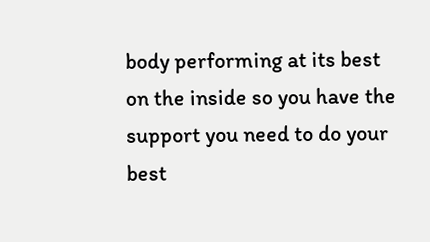body performing at its best on the inside so you have the support you need to do your best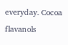everyday. Cocoa flavanols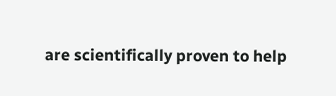are scientifically proven to help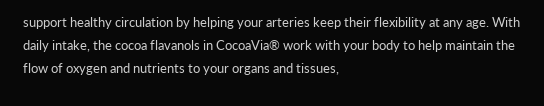support healthy circulation by helping your arteries keep their flexibility at any age. With daily intake, the cocoa flavanols in CocoaVia® work with your body to help maintain the flow of oxygen and nutrients to your organs and tissues,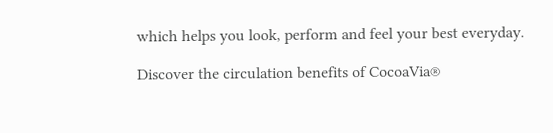which helps you look, perform and feel your best everyday.

Discover the circulation benefits of CocoaVia®